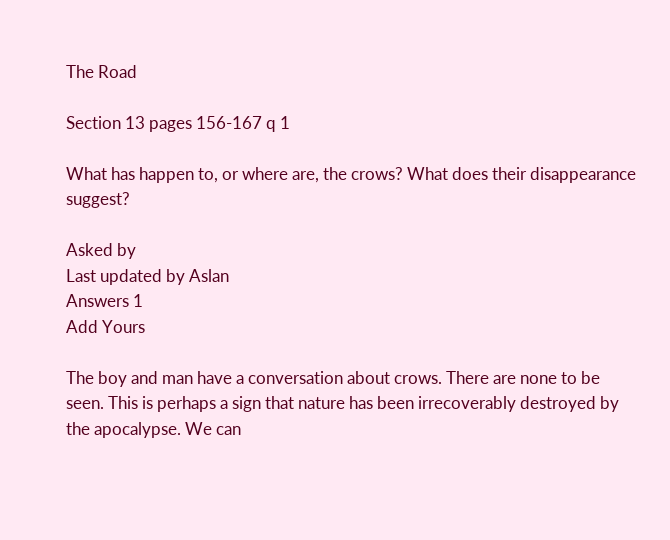The Road

Section 13 pages 156-167 q 1

What has happen to, or where are, the crows? What does their disappearance suggest?

Asked by
Last updated by Aslan
Answers 1
Add Yours

The boy and man have a conversation about crows. There are none to be seen. This is perhaps a sign that nature has been irrecoverably destroyed by the apocalypse. We can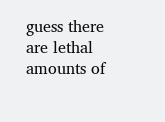guess there are lethal amounts of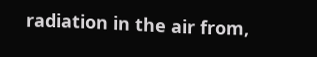radiation in the air from,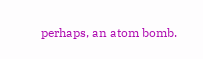perhaps, an atom bomb.